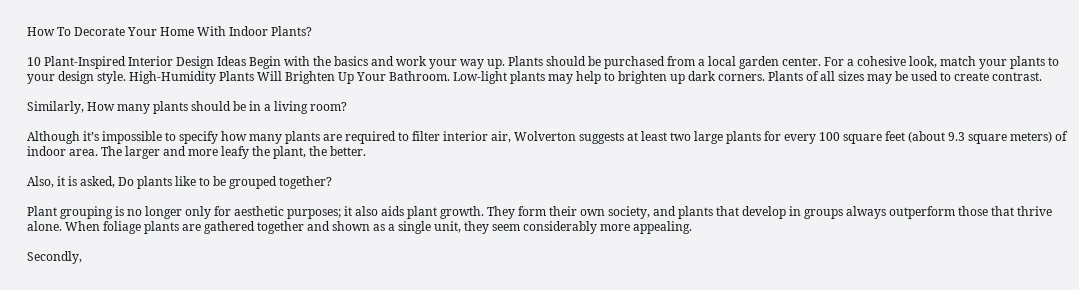How To Decorate Your Home With Indoor Plants?

10 Plant-Inspired Interior Design Ideas Begin with the basics and work your way up. Plants should be purchased from a local garden center. For a cohesive look, match your plants to your design style. High-Humidity Plants Will Brighten Up Your Bathroom. Low-light plants may help to brighten up dark corners. Plants of all sizes may be used to create contrast.

Similarly, How many plants should be in a living room?

Although it’s impossible to specify how many plants are required to filter interior air, Wolverton suggests at least two large plants for every 100 square feet (about 9.3 square meters) of indoor area. The larger and more leafy the plant, the better.

Also, it is asked, Do plants like to be grouped together?

Plant grouping is no longer only for aesthetic purposes; it also aids plant growth. They form their own society, and plants that develop in groups always outperform those that thrive alone. When foliage plants are gathered together and shown as a single unit, they seem considerably more appealing.

Secondly,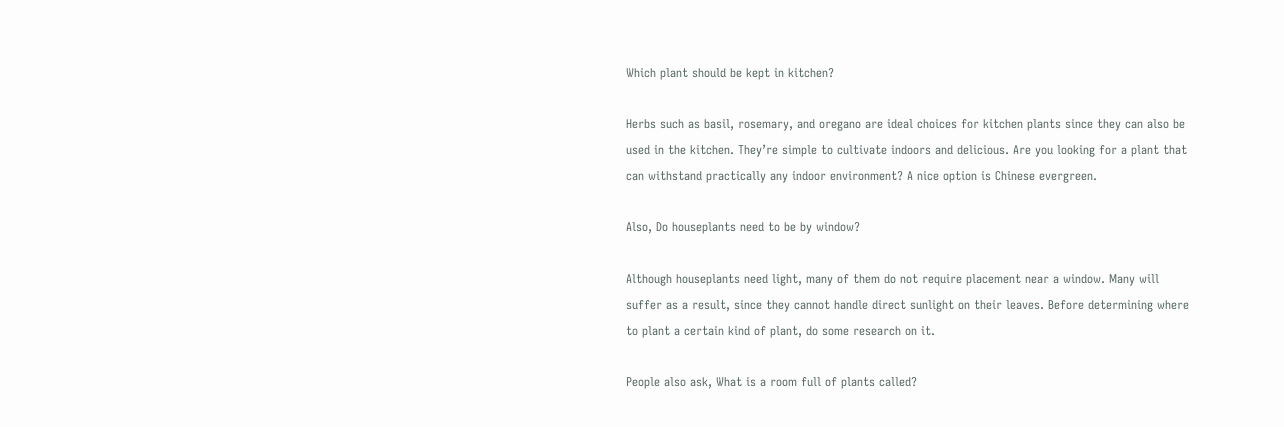Which plant should be kept in kitchen?

Herbs such as basil, rosemary, and oregano are ideal choices for kitchen plants since they can also be used in the kitchen. They’re simple to cultivate indoors and delicious. Are you looking for a plant that can withstand practically any indoor environment? A nice option is Chinese evergreen.

Also, Do houseplants need to be by window?

Although houseplants need light, many of them do not require placement near a window. Many will suffer as a result, since they cannot handle direct sunlight on their leaves. Before determining where to plant a certain kind of plant, do some research on it.

People also ask, What is a room full of plants called?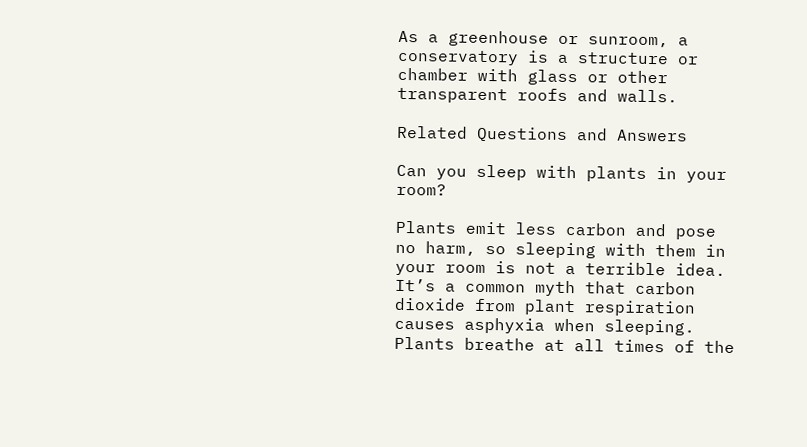As a greenhouse or sunroom, a conservatory is a structure or chamber with glass or other transparent roofs and walls.

Related Questions and Answers

Can you sleep with plants in your room?

Plants emit less carbon and pose no harm, so sleeping with them in your room is not a terrible idea. It’s a common myth that carbon dioxide from plant respiration causes asphyxia when sleeping. Plants breathe at all times of the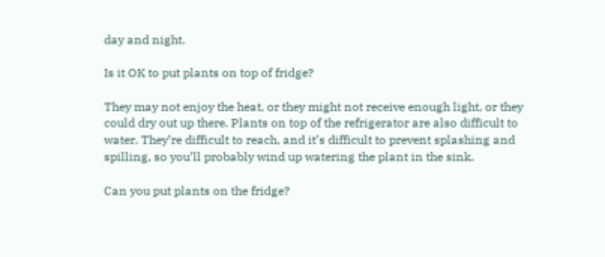day and night.

Is it OK to put plants on top of fridge?

They may not enjoy the heat, or they might not receive enough light, or they could dry out up there. Plants on top of the refrigerator are also difficult to water. They’re difficult to reach, and it’s difficult to prevent splashing and spilling, so you’ll probably wind up watering the plant in the sink.

Can you put plants on the fridge?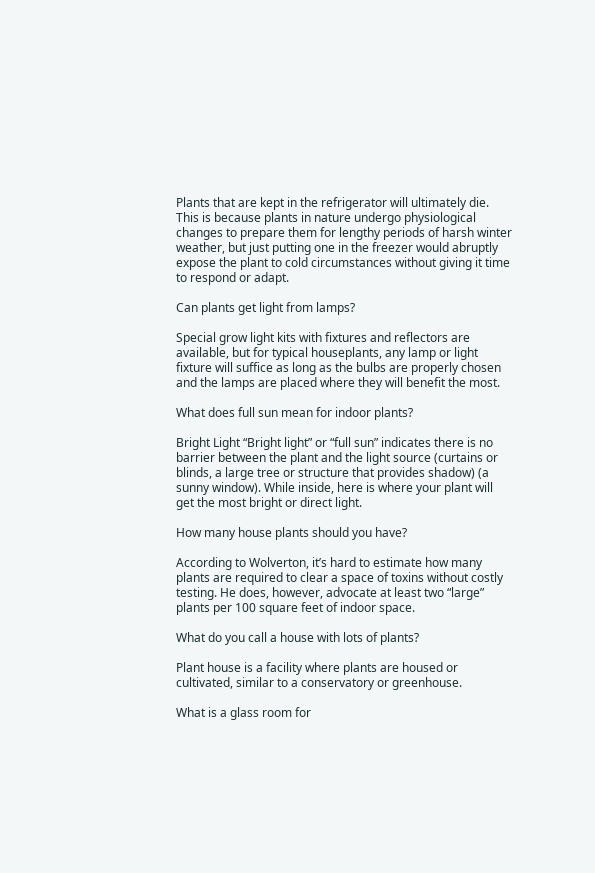Plants that are kept in the refrigerator will ultimately die. This is because plants in nature undergo physiological changes to prepare them for lengthy periods of harsh winter weather, but just putting one in the freezer would abruptly expose the plant to cold circumstances without giving it time to respond or adapt.

Can plants get light from lamps?

Special grow light kits with fixtures and reflectors are available, but for typical houseplants, any lamp or light fixture will suffice as long as the bulbs are properly chosen and the lamps are placed where they will benefit the most.

What does full sun mean for indoor plants?

Bright Light “Bright light” or “full sun” indicates there is no barrier between the plant and the light source (curtains or blinds, a large tree or structure that provides shadow) (a sunny window). While inside, here is where your plant will get the most bright or direct light.

How many house plants should you have?

According to Wolverton, it’s hard to estimate how many plants are required to clear a space of toxins without costly testing. He does, however, advocate at least two “large” plants per 100 square feet of indoor space.

What do you call a house with lots of plants?

Plant house is a facility where plants are housed or cultivated, similar to a conservatory or greenhouse.

What is a glass room for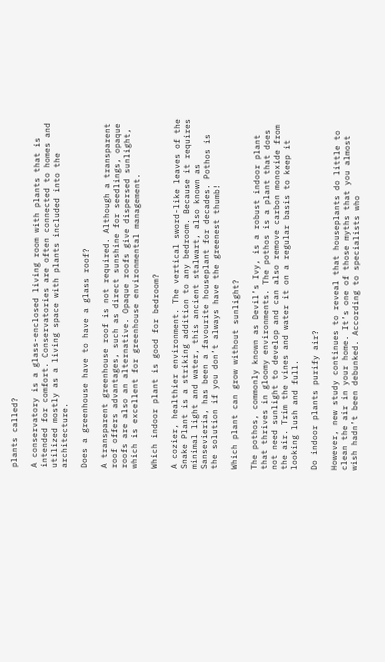plants called?

A conservatory is a glass-enclosed living room with plants that is intended for comfort. Conservatories are often connected to homes and utilized mostly as a living space with plants included into the architecture.

Does a greenhouse have to have a glass roof?

A transparent greenhouse roof is not required. Although a transparent roof offers advantages, such as direct sunshine for seedlings, opaque roofs are also an alternative. Opaque roofs give dispersed sunlight, which is excellent for greenhouse environmental management.

Which indoor plant is good for bedroom?

A cozier, healthier environment. The vertical sword-like leaves of the Snake Plant is a striking addition to any bedroom. Because it requires minimal light and water, this ancient stalwart, also known as Sansevieria, has been a favourite houseplant for decades. Pothos is the solution if you don’t always have the greenest thumb!

Which plant can grow without sunlight?

The pothos, commonly known as Devil’s Ivy, is a robust indoor plant that thrives in gloomy environments. The pothos is a plant that does not need sunlight to develop and can also remove carbon monoxide from the air. Trim the vines and water it on a regular basis to keep it looking lush and full.

Do indoor plants purify air?

However, new study continues to reveal that houseplants do little to clean the air in your home. It’s one of those myths that you almost wish hadn’t been debunked. According to specialists who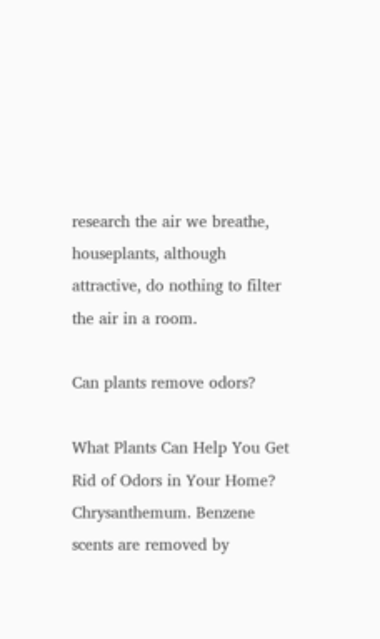research the air we breathe, houseplants, although attractive, do nothing to filter the air in a room.

Can plants remove odors?

What Plants Can Help You Get Rid of Odors in Your Home? Chrysanthemum. Benzene scents are removed by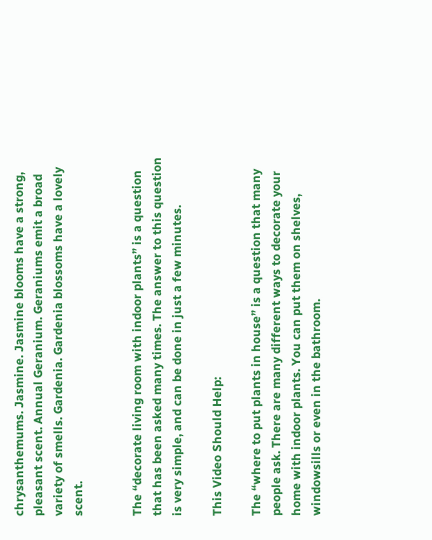chrysanthemums. Jasmine. Jasmine blooms have a strong, pleasant scent. Annual Geranium. Geraniums emit a broad variety of smells. Gardenia. Gardenia blossoms have a lovely scent.


The “decorate living room with indoor plants” is a question that has been asked many times. The answer to this question is very simple, and can be done in just a few minutes.

This Video Should Help:

The “where to put plants in house” is a question that many people ask. There are many different ways to decorate your home with indoor plants. You can put them on shelves, windowsills or even in the bathroom.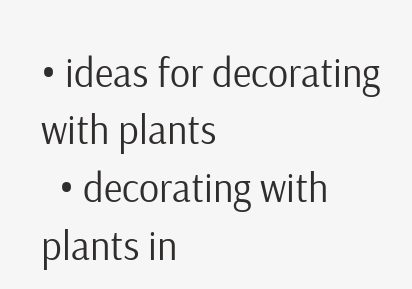• ideas for decorating with plants
  • decorating with plants in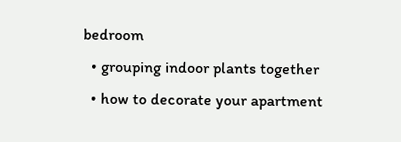bedroom
  • grouping indoor plants together
  • how to decorate your apartment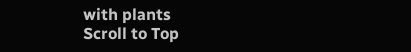with plants
Scroll to Top